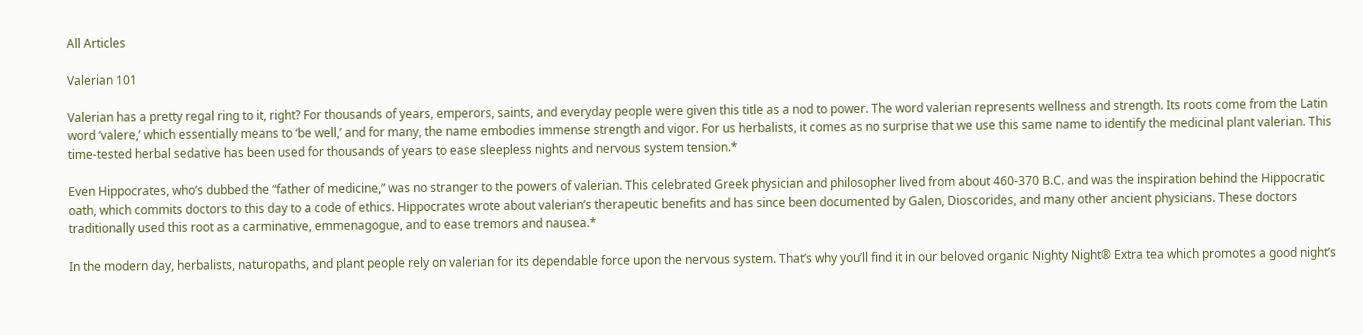All Articles

Valerian 101

Valerian has a pretty regal ring to it, right? For thousands of years, emperors, saints, and everyday people were given this title as a nod to power. The word valerian represents wellness and strength. Its roots come from the Latin word ‘valere,’ which essentially means to ‘be well,’ and for many, the name embodies immense strength and vigor. For us herbalists, it comes as no surprise that we use this same name to identify the medicinal plant valerian. This time-tested herbal sedative has been used for thousands of years to ease sleepless nights and nervous system tension.*

Even Hippocrates, who’s dubbed the “father of medicine,” was no stranger to the powers of valerian. This celebrated Greek physician and philosopher lived from about 460-370 B.C. and was the inspiration behind the Hippocratic oath, which commits doctors to this day to a code of ethics. Hippocrates wrote about valerian’s therapeutic benefits and has since been documented by Galen, Dioscorides, and many other ancient physicians. These doctors traditionally used this root as a carminative, emmenagogue, and to ease tremors and nausea.*

In the modern day, herbalists, naturopaths, and plant people rely on valerian for its dependable force upon the nervous system. That’s why you’ll find it in our beloved organic Nighty Night® Extra tea which promotes a good night’s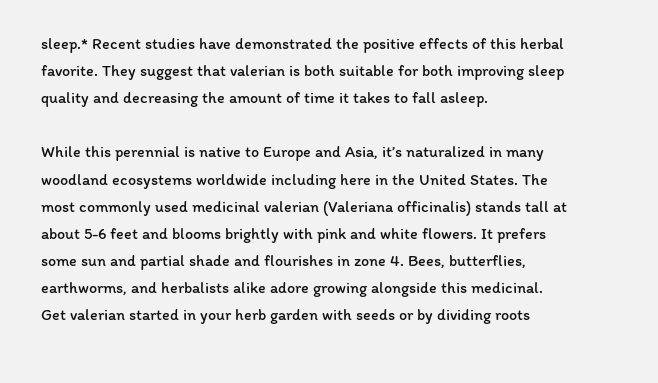sleep.* Recent studies have demonstrated the positive effects of this herbal favorite. They suggest that valerian is both suitable for both improving sleep quality and decreasing the amount of time it takes to fall asleep.

While this perennial is native to Europe and Asia, it’s naturalized in many woodland ecosystems worldwide including here in the United States. The most commonly used medicinal valerian (Valeriana officinalis) stands tall at about 5-6 feet and blooms brightly with pink and white flowers. It prefers some sun and partial shade and flourishes in zone 4. Bees, butterflies, earthworms, and herbalists alike adore growing alongside this medicinal. Get valerian started in your herb garden with seeds or by dividing roots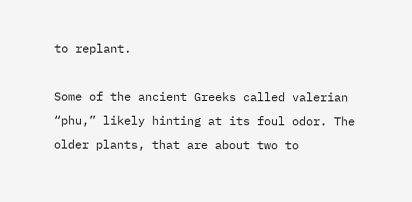to replant.

Some of the ancient Greeks called valerian “phu,” likely hinting at its foul odor. The older plants, that are about two to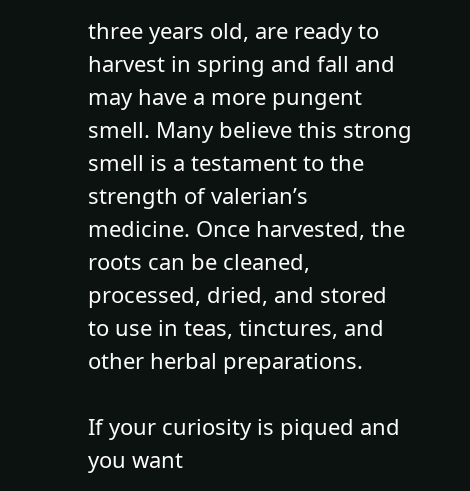three years old, are ready to harvest in spring and fall and may have a more pungent smell. Many believe this strong smell is a testament to the strength of valerian’s medicine. Once harvested, the roots can be cleaned, processed, dried, and stored to use in teas, tinctures, and other herbal preparations.

If your curiosity is piqued and you want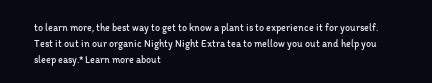to learn more, the best way to get to know a plant is to experience it for yourself. Test it out in our organic Nighty Night Extra tea to mellow you out and help you sleep easy.* Learn more about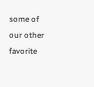some of our other favorite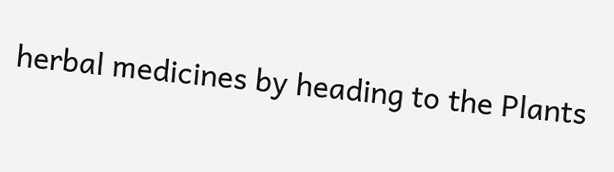herbal medicines by heading to the Plants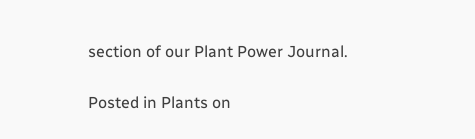section of our Plant Power Journal.

Posted in Plants on